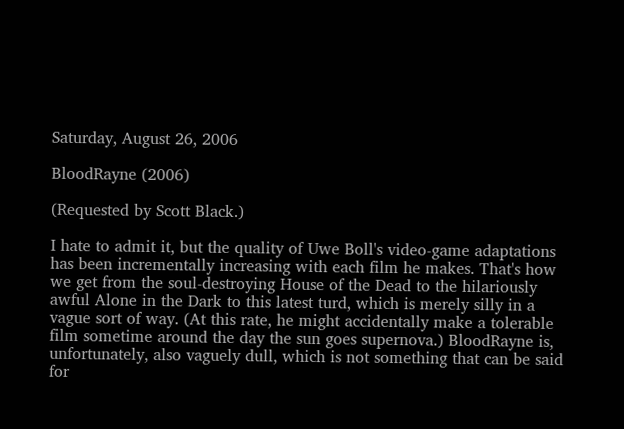Saturday, August 26, 2006

BloodRayne (2006)

(Requested by Scott Black.)

I hate to admit it, but the quality of Uwe Boll's video-game adaptations has been incrementally increasing with each film he makes. That's how we get from the soul-destroying House of the Dead to the hilariously awful Alone in the Dark to this latest turd, which is merely silly in a vague sort of way. (At this rate, he might accidentally make a tolerable film sometime around the day the sun goes supernova.) BloodRayne is, unfortunately, also vaguely dull, which is not something that can be said for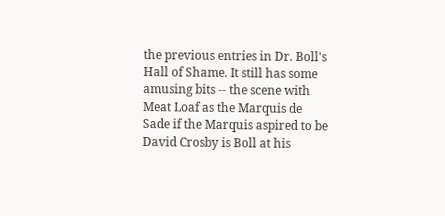the previous entries in Dr. Boll's Hall of Shame. It still has some amusing bits -- the scene with Meat Loaf as the Marquis de Sade if the Marquis aspired to be David Crosby is Boll at his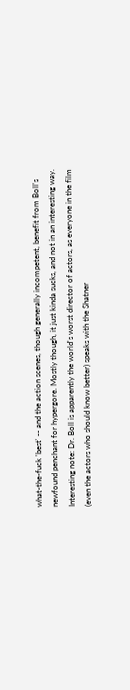what-the-fuck 'best' -- and the action scenes, though generally incompetent, benefit from Boll's newfound penchant for hypergore. Mostly though, it just kinda sucks, and not in an interesting way. Interesting note: Dr. Boll is apparently the world's worst director of actors, as everyone in the film (even the actors who should know better) speaks with the Shatner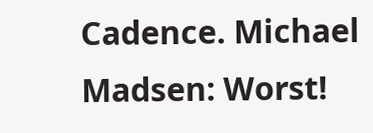Cadence. Michael Madsen: Worst!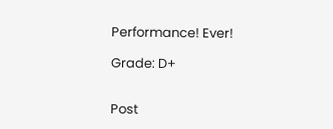Performance! Ever!

Grade: D+


Post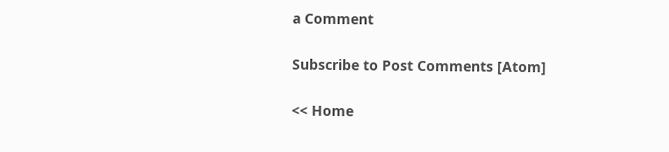a Comment

Subscribe to Post Comments [Atom]

<< Home